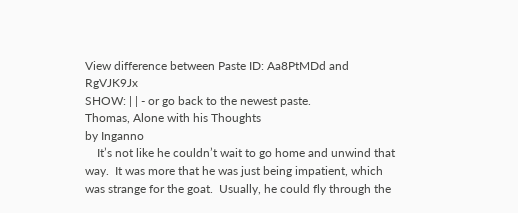View difference between Paste ID: Aa8PtMDd and RgVJK9Jx
SHOW: | | - or go back to the newest paste.
Thomas, Alone with his Thoughts
by Inganno
    It’s not like he couldn’t wait to go home and unwind that way.  It was more that he was just being impatient, which was strange for the goat.  Usually, he could fly through the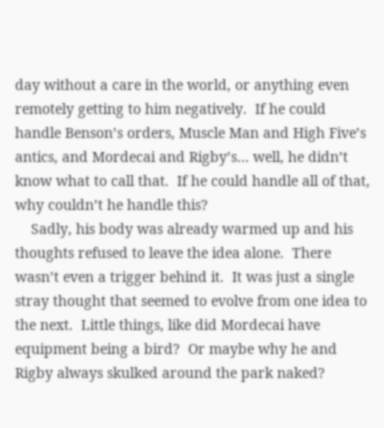day without a care in the world, or anything even remotely getting to him negatively.  If he could handle Benson’s orders, Muscle Man and High Five’s antics, and Mordecai and Rigby’s… well, he didn’t know what to call that.  If he could handle all of that, why couldn’t he handle this?
    Sadly, his body was already warmed up and his thoughts refused to leave the idea alone.  There wasn’t even a trigger behind it.  It was just a single stray thought that seemed to evolve from one idea to the next.  Little things, like did Mordecai have equipment being a bird?  Or maybe why he and Rigby always skulked around the park naked?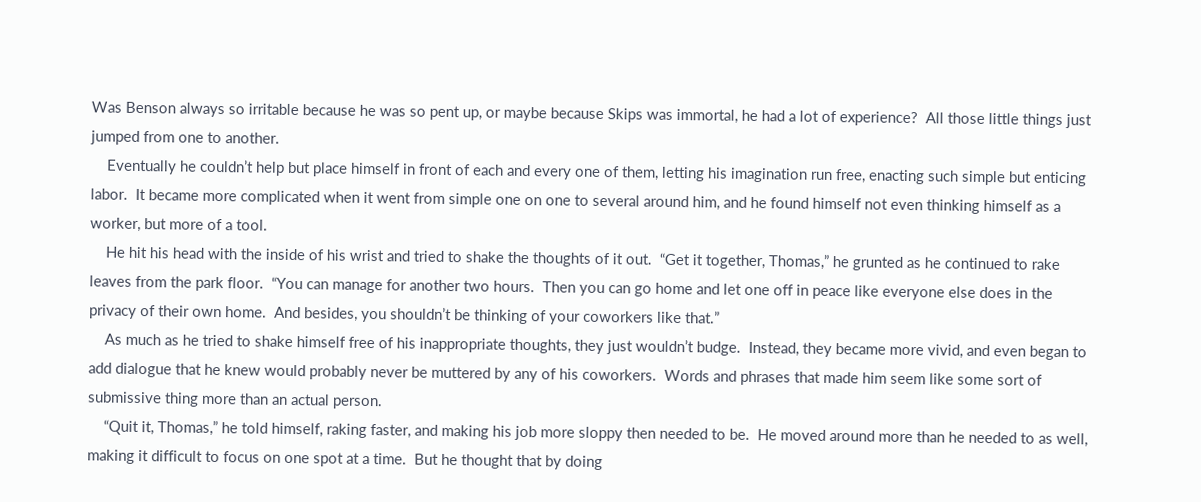Was Benson always so irritable because he was so pent up, or maybe because Skips was immortal, he had a lot of experience?  All those little things just jumped from one to another.
    Eventually he couldn’t help but place himself in front of each and every one of them, letting his imagination run free, enacting such simple but enticing labor.  It became more complicated when it went from simple one on one to several around him, and he found himself not even thinking himself as a worker, but more of a tool.
    He hit his head with the inside of his wrist and tried to shake the thoughts of it out.  “Get it together, Thomas,” he grunted as he continued to rake leaves from the park floor.  “You can manage for another two hours.  Then you can go home and let one off in peace like everyone else does in the privacy of their own home.  And besides, you shouldn’t be thinking of your coworkers like that.”
    As much as he tried to shake himself free of his inappropriate thoughts, they just wouldn’t budge.  Instead, they became more vivid, and even began to add dialogue that he knew would probably never be muttered by any of his coworkers.  Words and phrases that made him seem like some sort of submissive thing more than an actual person.
    “Quit it, Thomas,” he told himself, raking faster, and making his job more sloppy then needed to be.  He moved around more than he needed to as well, making it difficult to focus on one spot at a time.  But he thought that by doing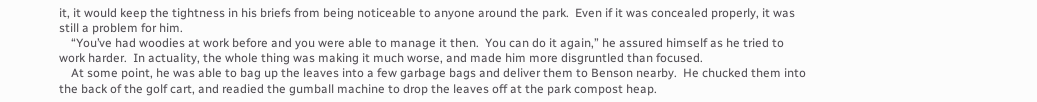it, it would keep the tightness in his briefs from being noticeable to anyone around the park.  Even if it was concealed properly, it was still a problem for him.
    “You’ve had woodies at work before and you were able to manage it then.  You can do it again,” he assured himself as he tried to work harder.  In actuality, the whole thing was making it much worse, and made him more disgruntled than focused.
    At some point, he was able to bag up the leaves into a few garbage bags and deliver them to Benson nearby.  He chucked them into the back of the golf cart, and readied the gumball machine to drop the leaves off at the park compost heap.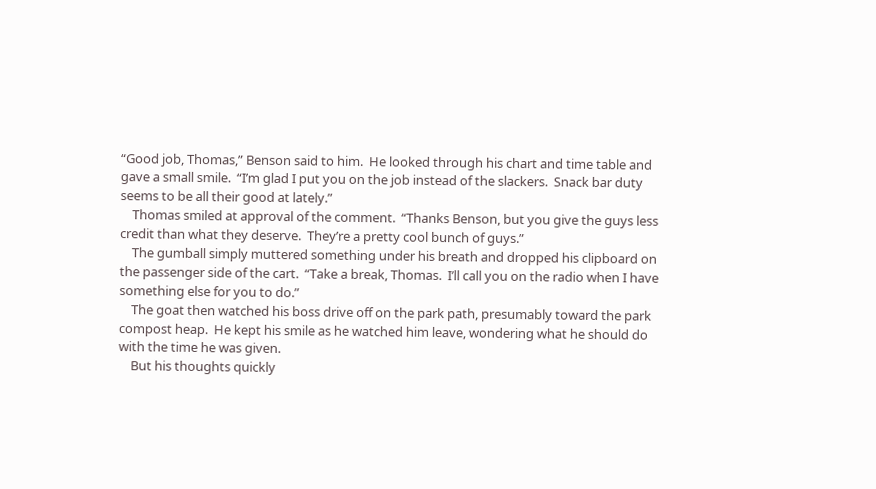“Good job, Thomas,” Benson said to him.  He looked through his chart and time table and gave a small smile.  “I’m glad I put you on the job instead of the slackers.  Snack bar duty seems to be all their good at lately.”
    Thomas smiled at approval of the comment.  “Thanks Benson, but you give the guys less credit than what they deserve.  They’re a pretty cool bunch of guys.”
    The gumball simply muttered something under his breath and dropped his clipboard on the passenger side of the cart.  “Take a break, Thomas.  I’ll call you on the radio when I have something else for you to do.”
    The goat then watched his boss drive off on the park path, presumably toward the park compost heap.  He kept his smile as he watched him leave, wondering what he should do with the time he was given.
    But his thoughts quickly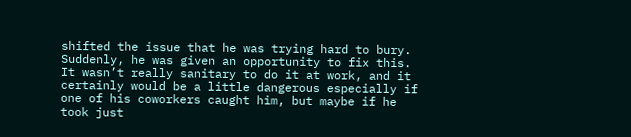shifted the issue that he was trying hard to bury.  Suddenly, he was given an opportunity to fix this.  It wasn’t really sanitary to do it at work, and it certainly would be a little dangerous especially if one of his coworkers caught him, but maybe if he took just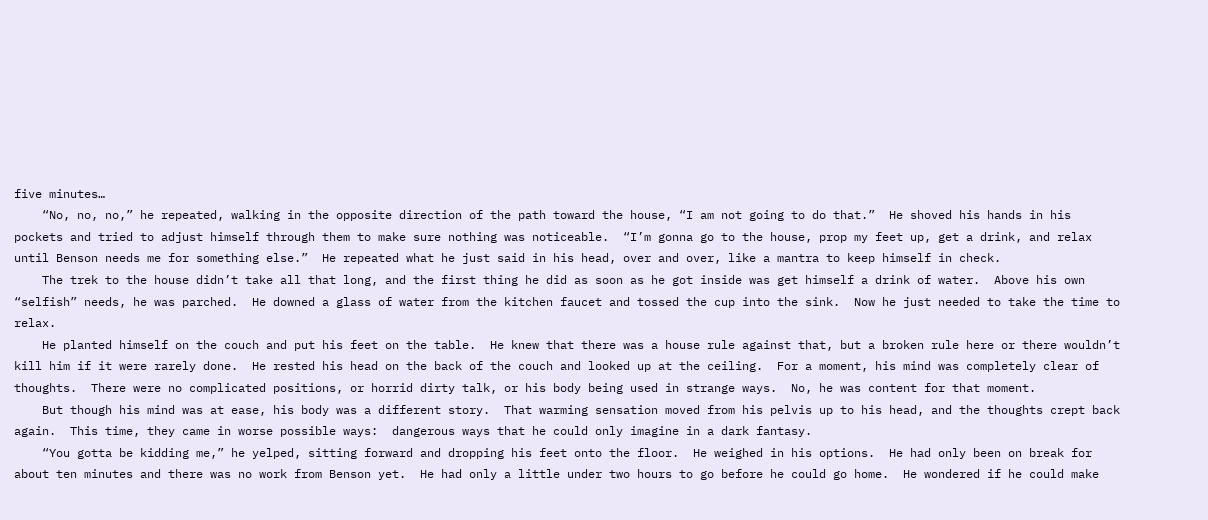five minutes…
    “No, no, no,” he repeated, walking in the opposite direction of the path toward the house, “I am not going to do that.”  He shoved his hands in his pockets and tried to adjust himself through them to make sure nothing was noticeable.  “I’m gonna go to the house, prop my feet up, get a drink, and relax until Benson needs me for something else.”  He repeated what he just said in his head, over and over, like a mantra to keep himself in check.
    The trek to the house didn’t take all that long, and the first thing he did as soon as he got inside was get himself a drink of water.  Above his own “selfish” needs, he was parched.  He downed a glass of water from the kitchen faucet and tossed the cup into the sink.  Now he just needed to take the time to relax.
    He planted himself on the couch and put his feet on the table.  He knew that there was a house rule against that, but a broken rule here or there wouldn’t kill him if it were rarely done.  He rested his head on the back of the couch and looked up at the ceiling.  For a moment, his mind was completely clear of thoughts.  There were no complicated positions, or horrid dirty talk, or his body being used in strange ways.  No, he was content for that moment.
    But though his mind was at ease, his body was a different story.  That warming sensation moved from his pelvis up to his head, and the thoughts crept back again.  This time, they came in worse possible ways:  dangerous ways that he could only imagine in a dark fantasy.
    “You gotta be kidding me,” he yelped, sitting forward and dropping his feet onto the floor.  He weighed in his options.  He had only been on break for about ten minutes and there was no work from Benson yet.  He had only a little under two hours to go before he could go home.  He wondered if he could make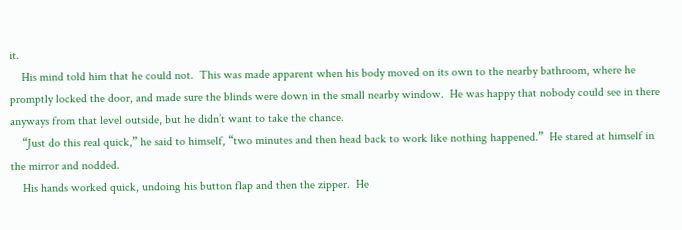it.
    His mind told him that he could not.  This was made apparent when his body moved on its own to the nearby bathroom, where he promptly locked the door, and made sure the blinds were down in the small nearby window.  He was happy that nobody could see in there anyways from that level outside, but he didn’t want to take the chance.
    “Just do this real quick,” he said to himself, “two minutes and then head back to work like nothing happened.”  He stared at himself in the mirror and nodded.
    His hands worked quick, undoing his button flap and then the zipper.  He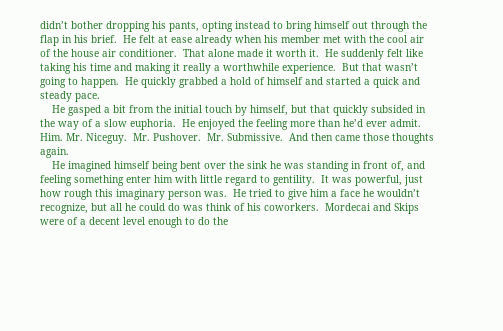didn’t bother dropping his pants, opting instead to bring himself out through the flap in his brief.  He felt at ease already when his member met with the cool air of the house air conditioner.  That alone made it worth it.  He suddenly felt like taking his time and making it really a worthwhile experience.  But that wasn’t going to happen.  He quickly grabbed a hold of himself and started a quick and steady pace.
    He gasped a bit from the initial touch by himself, but that quickly subsided in the way of a slow euphoria.  He enjoyed the feeling more than he’d ever admit.  Him. Mr. Niceguy.  Mr. Pushover.  Mr. Submissive.  And then came those thoughts again.
    He imagined himself being bent over the sink he was standing in front of, and feeling something enter him with little regard to gentility.  It was powerful, just how rough this imaginary person was.  He tried to give him a face he wouldn’t recognize, but all he could do was think of his coworkers.  Mordecai and Skips were of a decent level enough to do the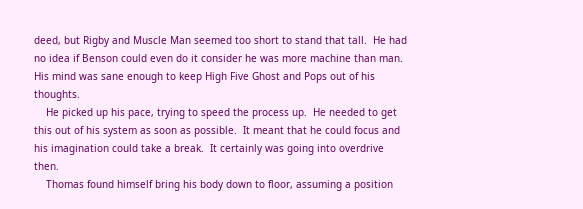deed, but Rigby and Muscle Man seemed too short to stand that tall.  He had no idea if Benson could even do it consider he was more machine than man.  His mind was sane enough to keep High Five Ghost and Pops out of his thoughts.
    He picked up his pace, trying to speed the process up.  He needed to get this out of his system as soon as possible.  It meant that he could focus and his imagination could take a break.  It certainly was going into overdrive then.
    Thomas found himself bring his body down to floor, assuming a position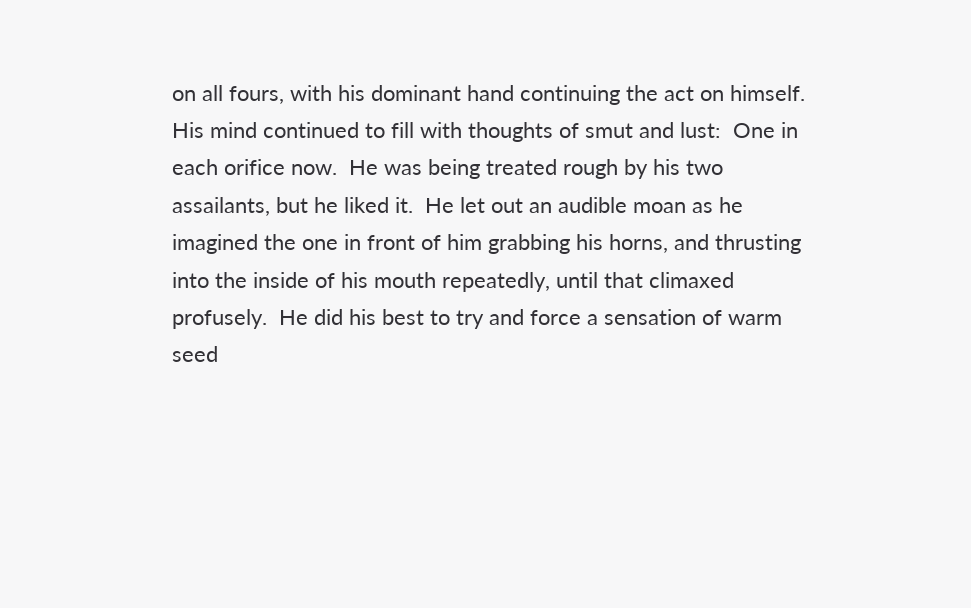on all fours, with his dominant hand continuing the act on himself.  His mind continued to fill with thoughts of smut and lust:  One in each orifice now.  He was being treated rough by his two assailants, but he liked it.  He let out an audible moan as he imagined the one in front of him grabbing his horns, and thrusting into the inside of his mouth repeatedly, until that climaxed profusely.  He did his best to try and force a sensation of warm seed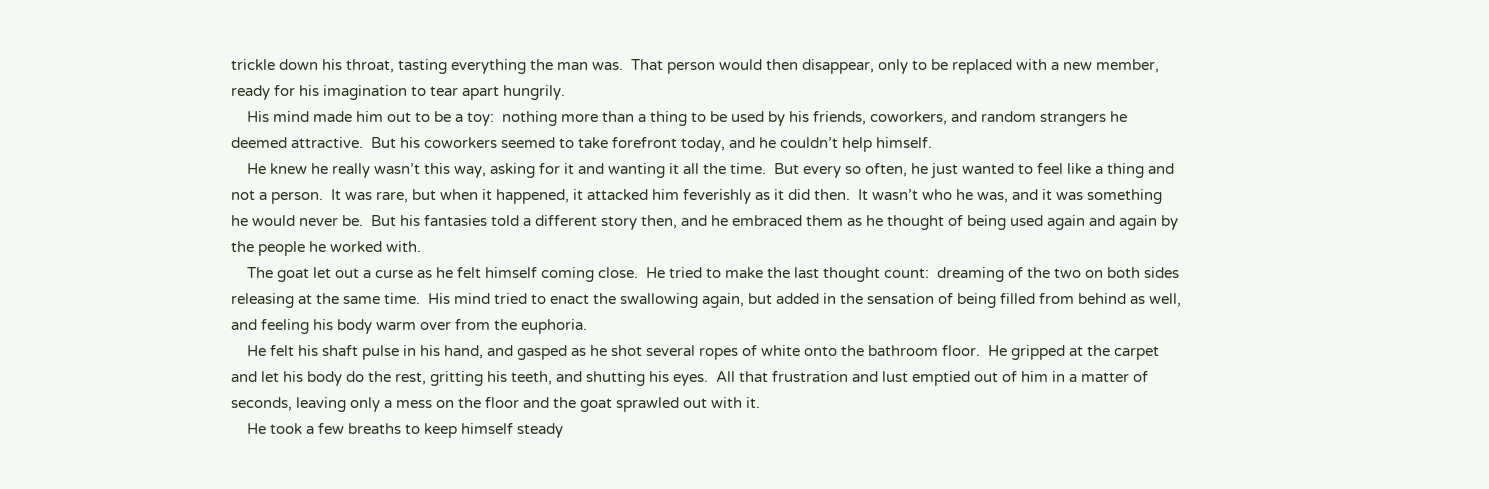trickle down his throat, tasting everything the man was.  That person would then disappear, only to be replaced with a new member, ready for his imagination to tear apart hungrily.
    His mind made him out to be a toy:  nothing more than a thing to be used by his friends, coworkers, and random strangers he deemed attractive.  But his coworkers seemed to take forefront today, and he couldn’t help himself.
    He knew he really wasn’t this way, asking for it and wanting it all the time.  But every so often, he just wanted to feel like a thing and not a person.  It was rare, but when it happened, it attacked him feverishly as it did then.  It wasn’t who he was, and it was something he would never be.  But his fantasies told a different story then, and he embraced them as he thought of being used again and again by the people he worked with.
    The goat let out a curse as he felt himself coming close.  He tried to make the last thought count:  dreaming of the two on both sides releasing at the same time.  His mind tried to enact the swallowing again, but added in the sensation of being filled from behind as well, and feeling his body warm over from the euphoria.
    He felt his shaft pulse in his hand, and gasped as he shot several ropes of white onto the bathroom floor.  He gripped at the carpet and let his body do the rest, gritting his teeth, and shutting his eyes.  All that frustration and lust emptied out of him in a matter of seconds, leaving only a mess on the floor and the goat sprawled out with it.
    He took a few breaths to keep himself steady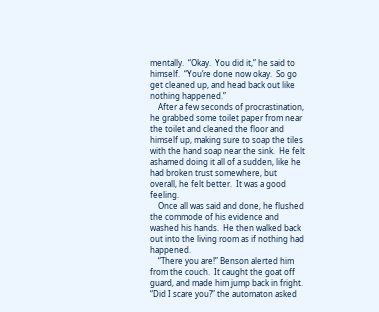mentally.  “Okay.  You did it,” he said to himself.  “You’re done now okay.  So go get cleaned up, and head back out like nothing happened.”
    After a few seconds of procrastination, he grabbed some toilet paper from near the toilet and cleaned the floor and himself up, making sure to soap the tiles with the hand soap near the sink.  He felt ashamed doing it all of a sudden, like he had broken trust somewhere, but overall, he felt better.  It was a good feeling.
    Once all was said and done, he flushed the commode of his evidence and washed his hands.  He then walked back out into the living room as if nothing had happened.
    “There you are!” Benson alerted him from the couch.  It caught the goat off guard, and made him jump back in fright.  “Did I scare you?” the automaton asked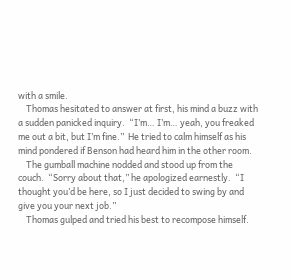with a smile.
    Thomas hesitated to answer at first, his mind a buzz with a sudden panicked inquiry.  “I’m… I’m… yeah, you freaked me out a bit, but I’m fine.”  He tried to calm himself as his mind pondered if Benson had heard him in the other room.
    The gumball machine nodded and stood up from the couch.  “Sorry about that,” he apologized earnestly.  “I thought you’d be here, so I just decided to swing by and give you your next job.”
    Thomas gulped and tried his best to recompose himself.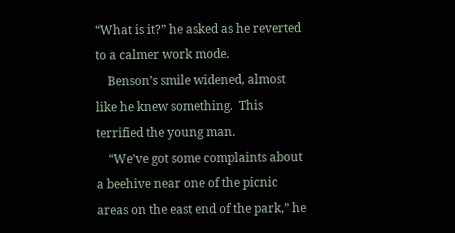“What is it?” he asked as he reverted to a calmer work mode.
    Benson’s smile widened, almost like he knew something.  This terrified the young man.
    “We’ve got some complaints about a beehive near one of the picnic areas on the east end of the park,” he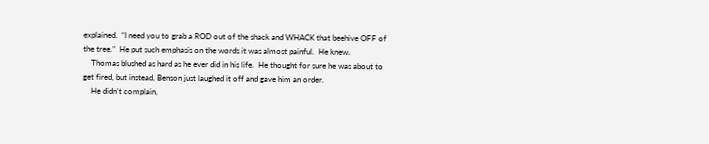explained.  “I need you to grab a ROD out of the shack and WHACK that beehive OFF of the tree.”  He put such emphasis on the words it was almost painful.  He knew.
    Thomas blushed as hard as he ever did in his life.  He thought for sure he was about to get fired, but instead, Benson just laughed it off and gave him an order.
    He didn’t complain,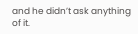and he didn’t ask anything of it.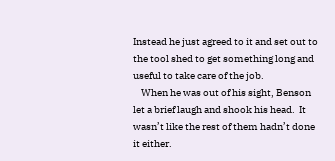Instead he just agreed to it and set out to the tool shed to get something long and useful to take care of the job.
    When he was out of his sight, Benson let a brief laugh and shook his head.  It wasn’t like the rest of them hadn’t done it either.